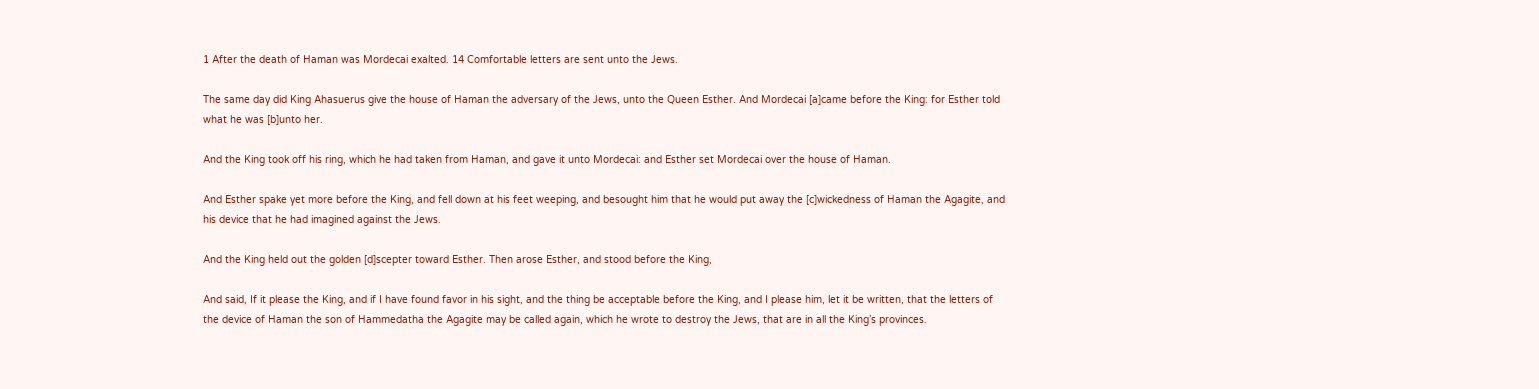1 After the death of Haman was Mordecai exalted. 14 Comfortable letters are sent unto the Jews.

The same day did King Ahasuerus give the house of Haman the adversary of the Jews, unto the Queen Esther. And Mordecai [a]came before the King: for Esther told what he was [b]unto her.

And the King took off his ring, which he had taken from Haman, and gave it unto Mordecai: and Esther set Mordecai over the house of Haman.

And Esther spake yet more before the King, and fell down at his feet weeping, and besought him that he would put away the [c]wickedness of Haman the Agagite, and his device that he had imagined against the Jews.

And the King held out the golden [d]scepter toward Esther. Then arose Esther, and stood before the King,

And said, If it please the King, and if I have found favor in his sight, and the thing be acceptable before the King, and I please him, let it be written, that the letters of the device of Haman the son of Hammedatha the Agagite may be called again, which he wrote to destroy the Jews, that are in all the King’s provinces.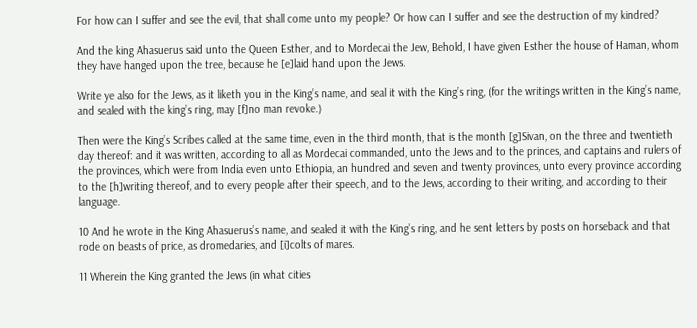For how can I suffer and see the evil, that shall come unto my people? Or how can I suffer and see the destruction of my kindred?

And the king Ahasuerus said unto the Queen Esther, and to Mordecai the Jew, Behold, I have given Esther the house of Haman, whom they have hanged upon the tree, because he [e]laid hand upon the Jews.

Write ye also for the Jews, as it liketh you in the King’s name, and seal it with the King’s ring, (for the writings written in the King’s name, and sealed with the king’s ring, may [f]no man revoke.)

Then were the King’s Scribes called at the same time, even in the third month, that is the month [g]Sivan, on the three and twentieth day thereof: and it was written, according to all as Mordecai commanded, unto the Jews and to the princes, and captains and rulers of the provinces, which were from India even unto Ethiopia, an hundred and seven and twenty provinces, unto every province according to the [h]writing thereof, and to every people after their speech, and to the Jews, according to their writing, and according to their language.

10 And he wrote in the King Ahasuerus’s name, and sealed it with the King’s ring, and he sent letters by posts on horseback and that rode on beasts of price, as dromedaries, and [i]colts of mares.

11 Wherein the King granted the Jews (in what cities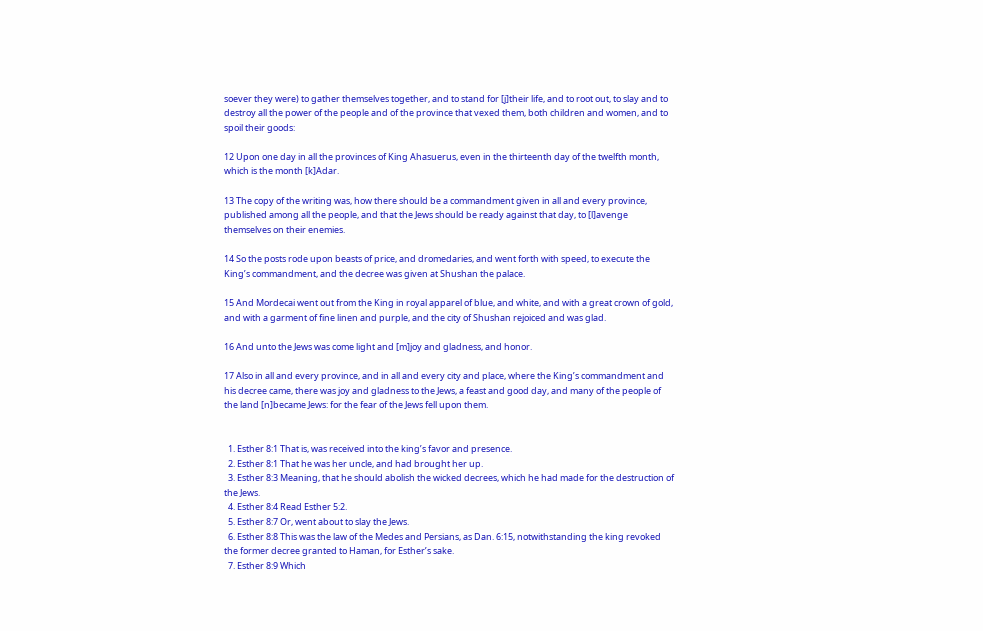soever they were) to gather themselves together, and to stand for [j]their life, and to root out, to slay and to destroy all the power of the people and of the province that vexed them, both children and women, and to spoil their goods:

12 Upon one day in all the provinces of King Ahasuerus, even in the thirteenth day of the twelfth month, which is the month [k]Adar.

13 The copy of the writing was, how there should be a commandment given in all and every province, published among all the people, and that the Jews should be ready against that day, to [l]avenge themselves on their enemies.

14 So the posts rode upon beasts of price, and dromedaries, and went forth with speed, to execute the King’s commandment, and the decree was given at Shushan the palace.

15 And Mordecai went out from the King in royal apparel of blue, and white, and with a great crown of gold, and with a garment of fine linen and purple, and the city of Shushan rejoiced and was glad.

16 And unto the Jews was come light and [m]joy and gladness, and honor.

17 Also in all and every province, and in all and every city and place, where the King’s commandment and his decree came, there was joy and gladness to the Jews, a feast and good day, and many of the people of the land [n]became Jews: for the fear of the Jews fell upon them.


  1. Esther 8:1 That is, was received into the king’s favor and presence.
  2. Esther 8:1 That he was her uncle, and had brought her up.
  3. Esther 8:3 Meaning, that he should abolish the wicked decrees, which he had made for the destruction of the Jews.
  4. Esther 8:4 Read Esther 5:2.
  5. Esther 8:7 Or, went about to slay the Jews.
  6. Esther 8:8 This was the law of the Medes and Persians, as Dan. 6:15, notwithstanding the king revoked the former decree granted to Haman, for Esther’s sake.
  7. Esther 8:9 Which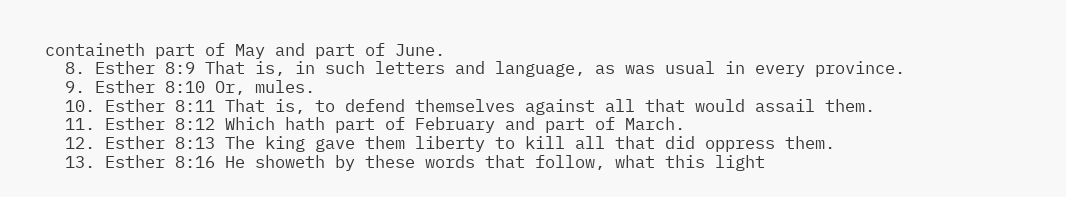containeth part of May and part of June.
  8. Esther 8:9 That is, in such letters and language, as was usual in every province.
  9. Esther 8:10 Or, mules.
  10. Esther 8:11 That is, to defend themselves against all that would assail them.
  11. Esther 8:12 Which hath part of February and part of March.
  12. Esther 8:13 The king gave them liberty to kill all that did oppress them.
  13. Esther 8:16 He showeth by these words that follow, what this light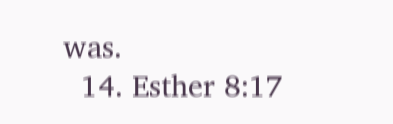was.
  14. Esther 8:17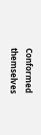Conformed themselves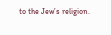to the Jew’s religion.